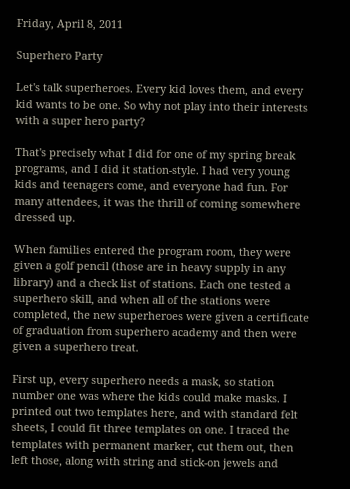Friday, April 8, 2011

Superhero Party

Let's talk superheroes. Every kid loves them, and every kid wants to be one. So why not play into their interests with a super hero party?

That's precisely what I did for one of my spring break programs, and I did it station-style. I had very young kids and teenagers come, and everyone had fun. For many attendees, it was the thrill of coming somewhere dressed up.

When families entered the program room, they were given a golf pencil (those are in heavy supply in any library) and a check list of stations. Each one tested a superhero skill, and when all of the stations were completed, the new superheroes were given a certificate of graduation from superhero academy and then were given a superhero treat.

First up, every superhero needs a mask, so station number one was where the kids could make masks. I printed out two templates here, and with standard felt sheets, I could fit three templates on one. I traced the templates with permanent marker, cut them out, then left those, along with string and stick-on jewels and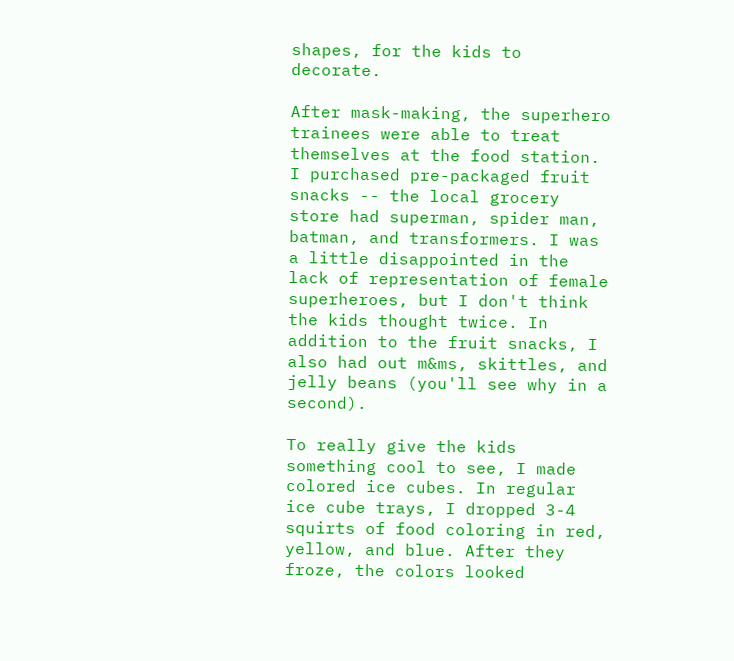shapes, for the kids to decorate.

After mask-making, the superhero trainees were able to treat themselves at the food station. I purchased pre-packaged fruit snacks -- the local grocery store had superman, spider man, batman, and transformers. I was a little disappointed in the lack of representation of female superheroes, but I don't think the kids thought twice. In addition to the fruit snacks, I also had out m&ms, skittles, and jelly beans (you'll see why in a second).

To really give the kids something cool to see, I made colored ice cubes. In regular ice cube trays, I dropped 3-4 squirts of food coloring in red, yellow, and blue. After they froze, the colors looked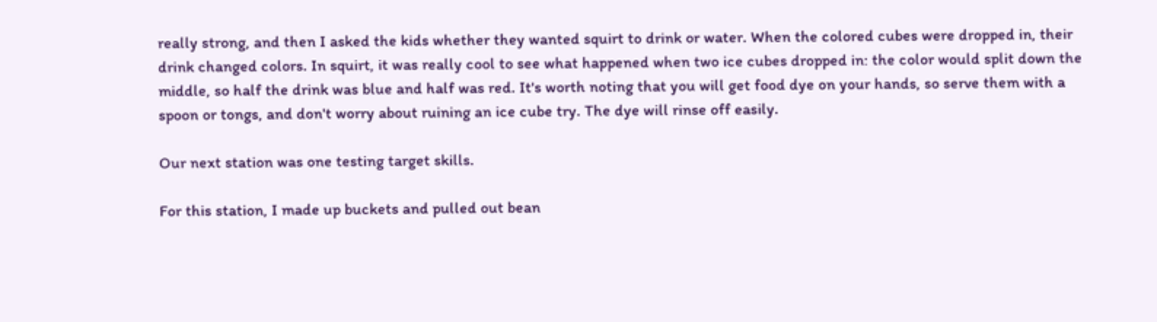really strong, and then I asked the kids whether they wanted squirt to drink or water. When the colored cubes were dropped in, their drink changed colors. In squirt, it was really cool to see what happened when two ice cubes dropped in: the color would split down the middle, so half the drink was blue and half was red. It's worth noting that you will get food dye on your hands, so serve them with a spoon or tongs, and don't worry about ruining an ice cube try. The dye will rinse off easily.

Our next station was one testing target skills.

For this station, I made up buckets and pulled out bean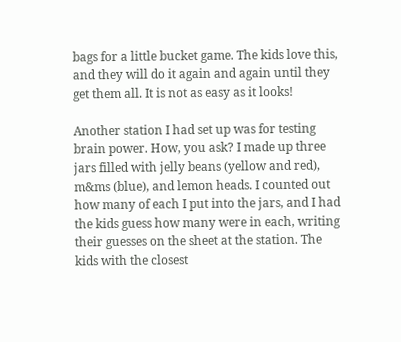bags for a little bucket game. The kids love this, and they will do it again and again until they get them all. It is not as easy as it looks!

Another station I had set up was for testing brain power. How, you ask? I made up three jars filled with jelly beans (yellow and red), m&ms (blue), and lemon heads. I counted out how many of each I put into the jars, and I had the kids guess how many were in each, writing their guesses on the sheet at the station. The kids with the closest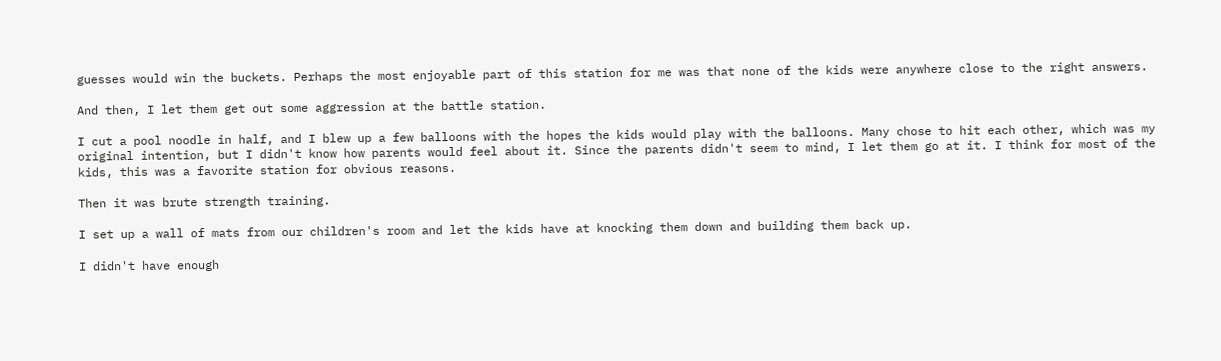guesses would win the buckets. Perhaps the most enjoyable part of this station for me was that none of the kids were anywhere close to the right answers.

And then, I let them get out some aggression at the battle station.

I cut a pool noodle in half, and I blew up a few balloons with the hopes the kids would play with the balloons. Many chose to hit each other, which was my original intention, but I didn't know how parents would feel about it. Since the parents didn't seem to mind, I let them go at it. I think for most of the kids, this was a favorite station for obvious reasons.

Then it was brute strength training.

I set up a wall of mats from our children's room and let the kids have at knocking them down and building them back up.

I didn't have enough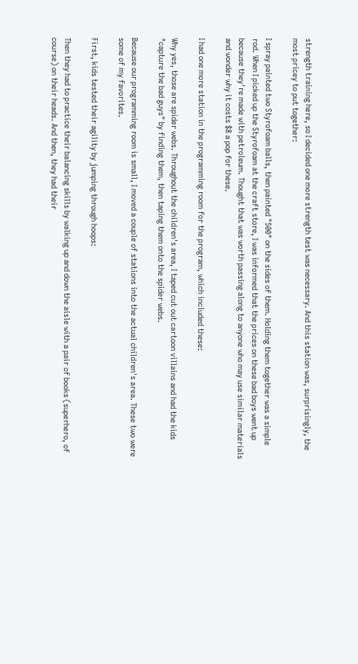strength training here, so I decided one more strength test was necessary. And this station was, surprisingly, the most pricey to put together:

I spray painted two Styrofoam balls, then painted "500" on the sides of them. Holding them together was a simple rod. When I picked up the Styrofoam at the craft store, I was informed that the prices on these bad boys went up because they're made with petroleum. Thought that was worth passing along to anyone who may use similar materials and wonder why it costs $8 a pop for these.

I had one more station in the programming room for the program, which included these:

Why yes, those are spider webs. Throughout the children's area, I taped cut out cartoon villains and had the kids "capture the bad guys" by finding them, then taping them onto the spider webs.

Because our programming room is small, I moved a couple of stations into the actual children's area. These two were some of my favorites.

First, kids tested their agility by jumping through hoops:

Then they had to practice their balancing skills by walking up and down the aisle with a pair of books (superhero, of course) on their heads. And then, they had their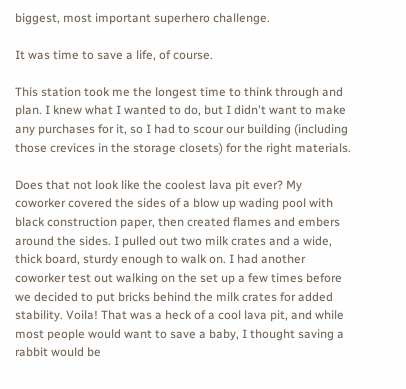biggest, most important superhero challenge.

It was time to save a life, of course.

This station took me the longest time to think through and plan. I knew what I wanted to do, but I didn't want to make any purchases for it, so I had to scour our building (including those crevices in the storage closets) for the right materials.

Does that not look like the coolest lava pit ever? My coworker covered the sides of a blow up wading pool with black construction paper, then created flames and embers around the sides. I pulled out two milk crates and a wide, thick board, sturdy enough to walk on. I had another coworker test out walking on the set up a few times before we decided to put bricks behind the milk crates for added stability. Voila! That was a heck of a cool lava pit, and while most people would want to save a baby, I thought saving a rabbit would be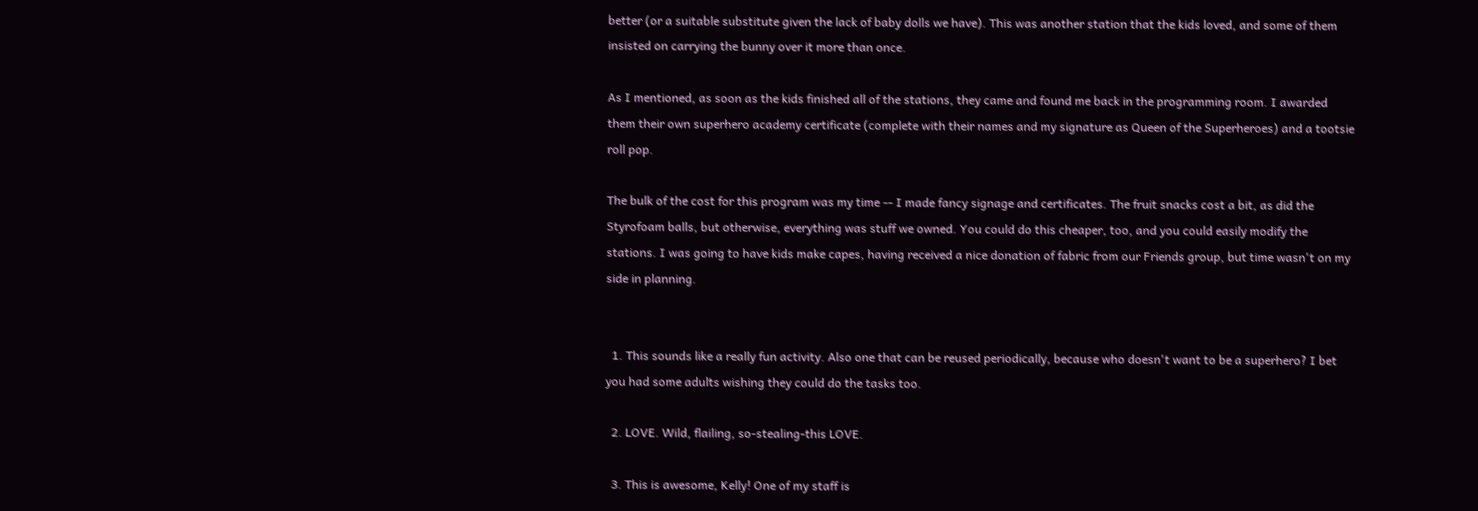better (or a suitable substitute given the lack of baby dolls we have). This was another station that the kids loved, and some of them insisted on carrying the bunny over it more than once.

As I mentioned, as soon as the kids finished all of the stations, they came and found me back in the programming room. I awarded them their own superhero academy certificate (complete with their names and my signature as Queen of the Superheroes) and a tootsie roll pop.

The bulk of the cost for this program was my time -- I made fancy signage and certificates. The fruit snacks cost a bit, as did the Styrofoam balls, but otherwise, everything was stuff we owned. You could do this cheaper, too, and you could easily modify the stations. I was going to have kids make capes, having received a nice donation of fabric from our Friends group, but time wasn't on my side in planning.


  1. This sounds like a really fun activity. Also one that can be reused periodically, because who doesn't want to be a superhero? I bet you had some adults wishing they could do the tasks too.

  2. LOVE. Wild, flailing, so-stealing-this LOVE.

  3. This is awesome, Kelly! One of my staff is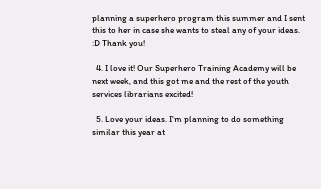planning a superhero program this summer and I sent this to her in case she wants to steal any of your ideas. :D Thank you!

  4. I love it! Our Superhero Training Academy will be next week, and this got me and the rest of the youth services librarians excited!

  5. Love your ideas. I'm planning to do something similar this year at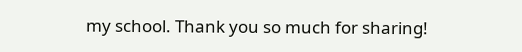my school. Thank you so much for sharing!